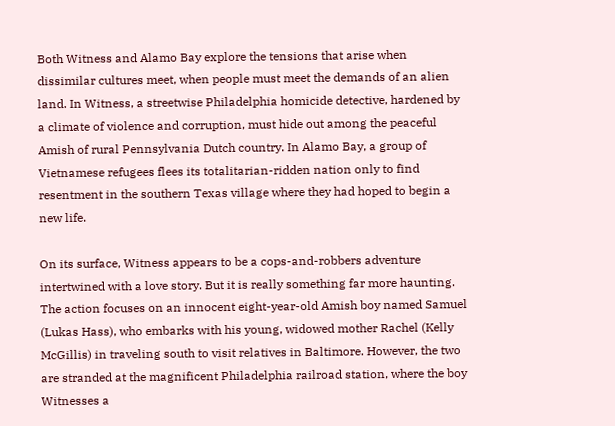Both Witness and Alamo Bay explore the tensions that arise when dissimilar cultures meet, when people must meet the demands of an alien land. In Witness, a streetwise Philadelphia homicide detective, hardened by a climate of violence and corruption, must hide out among the peaceful Amish of rural Pennsylvania Dutch country. In Alamo Bay, a group of Vietnamese refugees flees its totalitarian-ridden nation only to find resentment in the southern Texas village where they had hoped to begin a new life.

On its surface, Witness appears to be a cops-and-robbers adventure intertwined with a love story. But it is really something far more haunting. The action focuses on an innocent eight-year-old Amish boy named Samuel (Lukas Hass), who embarks with his young, widowed mother Rachel (Kelly McGillis) in traveling south to visit relatives in Baltimore. However, the two are stranded at the magnificent Philadelphia railroad station, where the boy Witnesses a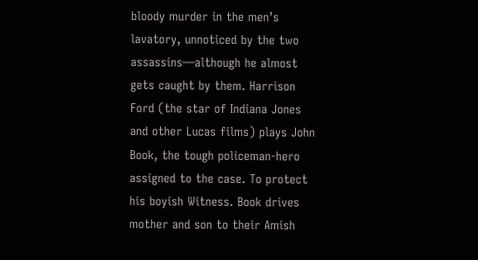bloody murder in the men’s lavatory, unnoticed by the two assassins—although he almost gets caught by them. Harrison Ford (the star of Indiana Jones and other Lucas films) plays John Book, the tough policeman-hero assigned to the case. To protect his boyish Witness. Book drives mother and son to their Amish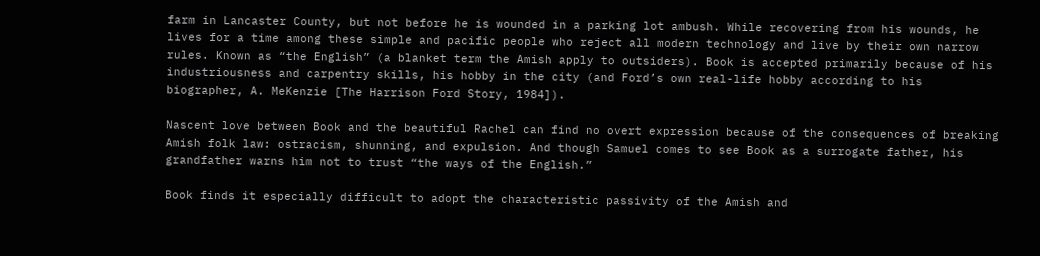farm in Lancaster County, but not before he is wounded in a parking lot ambush. While recovering from his wounds, he lives for a time among these simple and pacific people who reject all modern technology and live by their own narrow rules. Known as “the English” (a blanket term the Amish apply to outsiders). Book is accepted primarily because of his industriousness and carpentry skills, his hobby in the city (and Ford’s own real-life hobby according to his biographer, A. MeKenzie [The Harrison Ford Story, 1984]).

Nascent love between Book and the beautiful Rachel can find no overt expression because of the consequences of breaking Amish folk law: ostracism, shunning, and expulsion. And though Samuel comes to see Book as a surrogate father, his grandfather warns him not to trust “the ways of the English.”

Book finds it especially difficult to adopt the characteristic passivity of the Amish and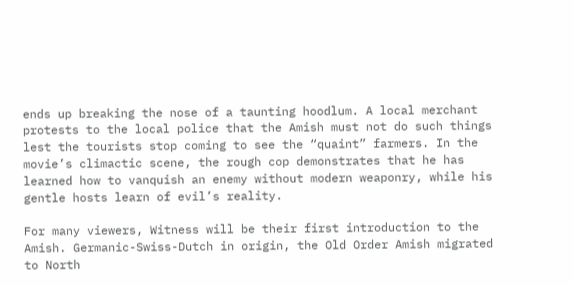ends up breaking the nose of a taunting hoodlum. A local merchant protests to the local police that the Amish must not do such things lest the tourists stop coming to see the “quaint” farmers. In the movie’s climactic scene, the rough cop demonstrates that he has learned how to vanquish an enemy without modern weaponry, while his gentle hosts learn of evil’s reality.

For many viewers, Witness will be their first introduction to the Amish. Germanic-Swiss-Dutch in origin, the Old Order Amish migrated to North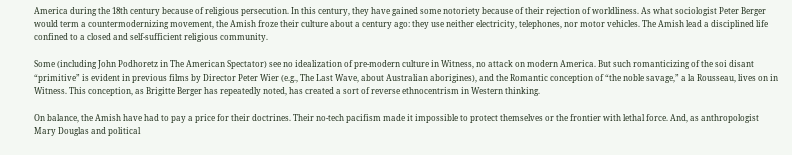America during the 18th century because of religious persecution. In this century, they have gained some notoriety because of their rejection of worldliness. As what sociologist Peter Berger would term a countermodernizing movement, the Amish froze their culture about a century ago: they use neither electricity, telephones, nor motor vehicles. The Amish lead a disciplined life confined to a closed and self-sufficient religious community.

Some (including John Podhoretz in The American Spectator) see no idealization of pre-modern culture in Witness, no attack on modern America. But such romanticizing of the soi disant “primitive” is evident in previous films by Director Peter Wier (e.g., The Last Wave, about Australian aborigines), and the Romantic conception of “the noble savage,” a la Rousseau, lives on in Witness. This conception, as Brigitte Berger has repeatedly noted, has created a sort of reverse ethnocentrism in Western thinking.

On balance, the Amish have had to pay a price for their doctrines. Their no-tech pacifism made it impossible to protect themselves or the frontier with lethal force. And, as anthropologist Mary Douglas and political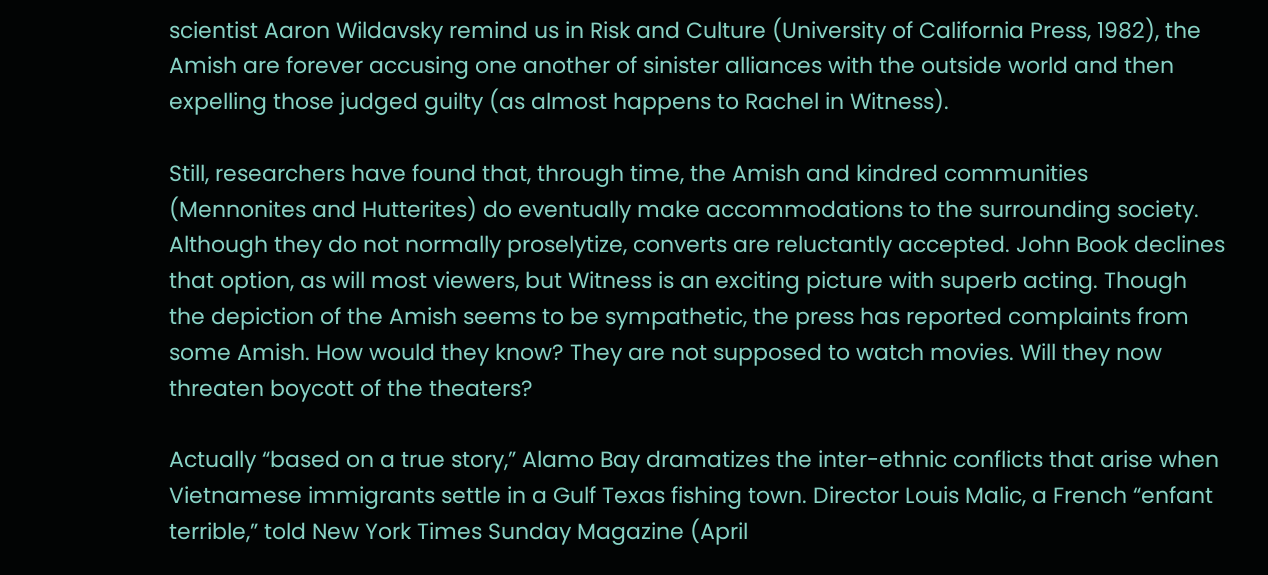scientist Aaron Wildavsky remind us in Risk and Culture (University of California Press, 1982), the Amish are forever accusing one another of sinister alliances with the outside world and then expelling those judged guilty (as almost happens to Rachel in Witness).

Still, researchers have found that, through time, the Amish and kindred communities (Mennonites and Hutterites) do eventually make accommodations to the surrounding society. Although they do not normally proselytize, converts are reluctantly accepted. John Book declines that option, as will most viewers, but Witness is an exciting picture with superb acting. Though the depiction of the Amish seems to be sympathetic, the press has reported complaints from some Amish. How would they know? They are not supposed to watch movies. Will they now threaten boycott of the theaters?

Actually “based on a true story,” Alamo Bay dramatizes the inter-ethnic conflicts that arise when Vietnamese immigrants settle in a Gulf Texas fishing town. Director Louis Malic, a French “enfant terrible,” told New York Times Sunday Magazine (April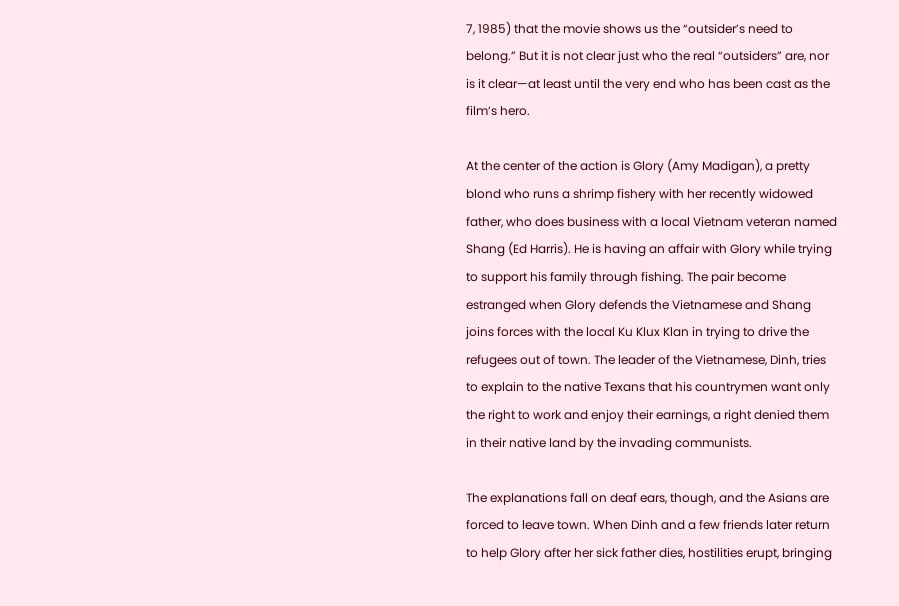7, 1985) that the movie shows us the “outsider’s need to belong.” But it is not clear just who the real “outsiders” are, nor is it clear—at least until the very end who has been cast as the film’s hero.

At the center of the action is Glory (Amy Madigan), a pretty blond who runs a shrimp fishery with her recently widowed father, who does business with a local Vietnam veteran named Shang (Ed Harris). He is having an affair with Glory while trying to support his family through fishing. The pair become estranged when Glory defends the Vietnamese and Shang joins forces with the local Ku Klux Klan in trying to drive the refugees out of town. The leader of the Vietnamese, Dinh, tries to explain to the native Texans that his countrymen want only the right to work and enjoy their earnings, a right denied them in their native land by the invading communists.

The explanations fall on deaf ears, though, and the Asians are forced to leave town. When Dinh and a few friends later return to help Glory after her sick father dies, hostilities erupt, bringing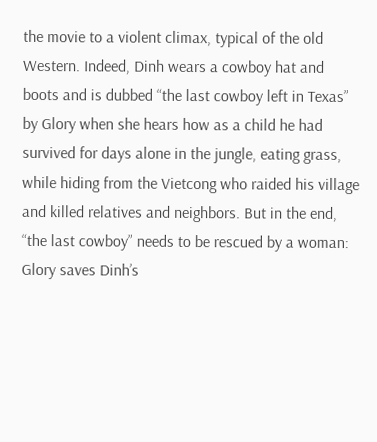the movie to a violent climax, typical of the old Western. Indeed, Dinh wears a cowboy hat and boots and is dubbed “the last cowboy left in Texas” by Glory when she hears how as a child he had survived for days alone in the jungle, eating grass, while hiding from the Vietcong who raided his village and killed relatives and neighbors. But in the end, “the last cowboy” needs to be rescued by a woman: Glory saves Dinh’s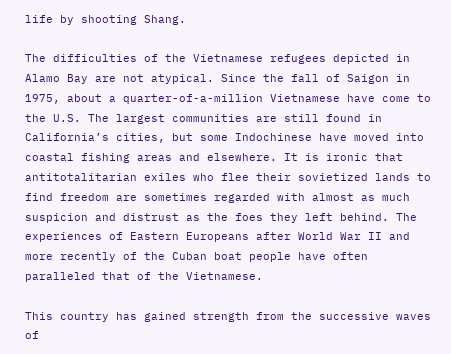life by shooting Shang.

The difficulties of the Vietnamese refugees depicted in Alamo Bay are not atypical. Since the fall of Saigon in 1975, about a quarter-of-a-million Vietnamese have come to the U.S. The largest communities are still found in California’s cities, but some Indochinese have moved into coastal fishing areas and elsewhere. It is ironic that antitotalitarian exiles who flee their sovietized lands to find freedom are sometimes regarded with almost as much suspicion and distrust as the foes they left behind. The experiences of Eastern Europeans after World War II and more recently of the Cuban boat people have often paralleled that of the Vietnamese.

This country has gained strength from the successive waves of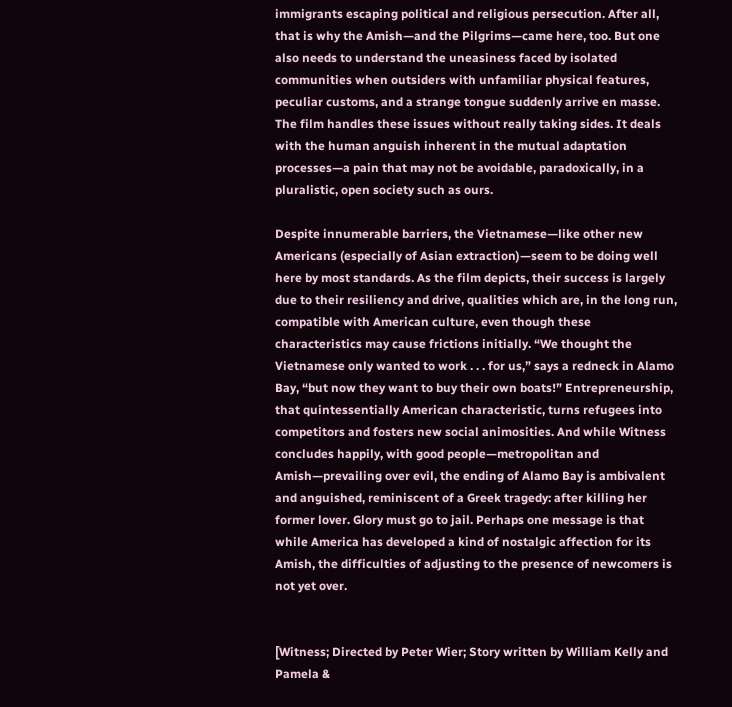immigrants escaping political and religious persecution. After all, that is why the Amish—and the Pilgrims—came here, too. But one also needs to understand the uneasiness faced by isolated communities when outsiders with unfamiliar physical features, peculiar customs, and a strange tongue suddenly arrive en masse. The film handles these issues without really taking sides. It deals with the human anguish inherent in the mutual adaptation processes—a pain that may not be avoidable, paradoxically, in a pluralistic, open society such as ours.

Despite innumerable barriers, the Vietnamese—like other new Americans (especially of Asian extraction)—seem to be doing well here by most standards. As the film depicts, their success is largely due to their resiliency and drive, qualities which are, in the long run, compatible with American culture, even though these characteristics may cause frictions initially. “We thought the Vietnamese only wanted to work . . . for us,” says a redneck in Alamo Bay, “but now they want to buy their own boats!” Entrepreneurship, that quintessentially American characteristic, turns refugees into competitors and fosters new social animosities. And while Witness concludes happily, with good people—metropolitan and Amish—prevailing over evil, the ending of Alamo Bay is ambivalent and anguished, reminiscent of a Greek tragedy: after killing her former lover. Glory must go to jail. Perhaps one message is that while America has developed a kind of nostalgic affection for its Amish, the difficulties of adjusting to the presence of newcomers is not yet over.


[Witness; Directed by Peter Wier; Story written by William Kelly and Pamela &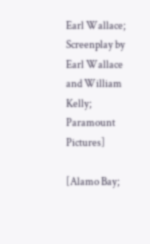Earl Wallace; Screenplay by Earl Wallace and William Kelly; Paramount Pictures]

[Alamo Bay;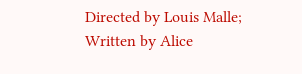Directed by Louis Malle; Written by Alice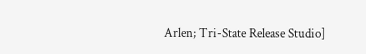Arlen; Tri-State Release Studio]